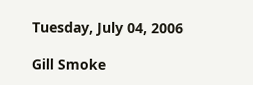Tuesday, July 04, 2006

Gill Smoke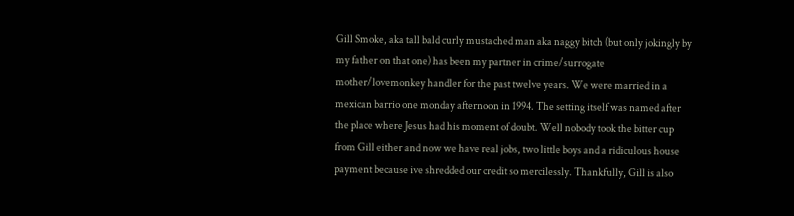Gill Smoke, aka tall bald curly mustached man aka naggy bitch (but only jokingly by my father on that one) has been my partner in crime/surrogate mother/lovemonkey handler for the past twelve years. We were married in a mexican barrio one monday afternoon in 1994. The setting itself was named after the place where Jesus had his moment of doubt. Well nobody took the bitter cup from Gill either and now we have real jobs, two little boys and a ridiculous house payment because ive shredded our credit so mercilessly. Thankfully, Gill is also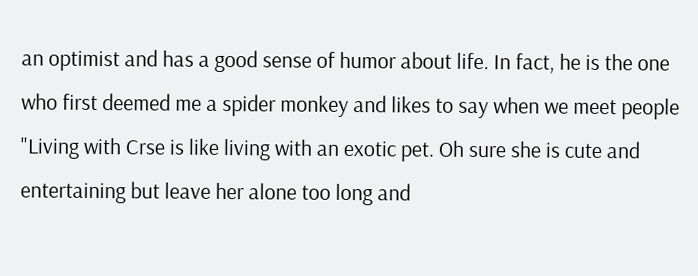an optimist and has a good sense of humor about life. In fact, he is the one who first deemed me a spider monkey and likes to say when we meet people "Living with Crse is like living with an exotic pet. Oh sure she is cute and entertaining but leave her alone too long and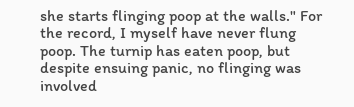she starts flinging poop at the walls." For the record, I myself have never flung poop. The turnip has eaten poop, but despite ensuing panic, no flinging was involved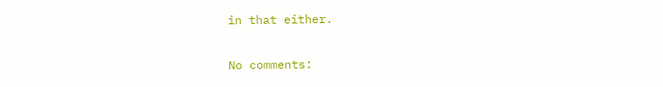in that either.

No comments: